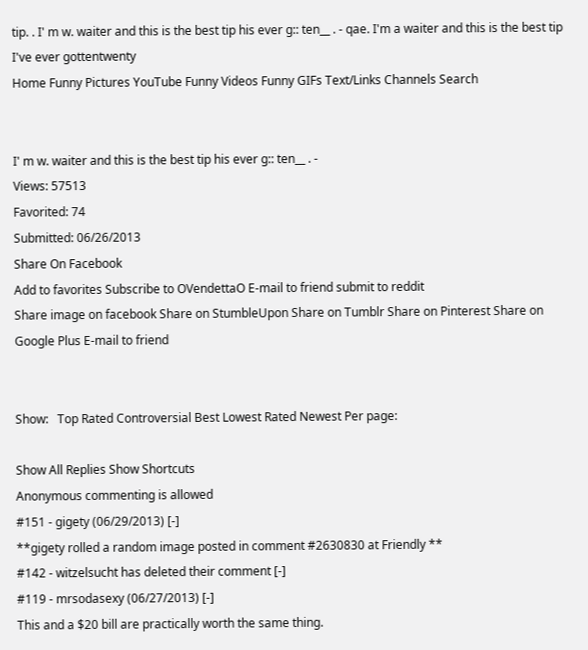tip. . I' m w. waiter and this is the best tip his ever g:: ten__ . - qae. I'm a waiter and this is the best tip I've ever gottentwenty
Home Funny Pictures YouTube Funny Videos Funny GIFs Text/Links Channels Search


I' m w. waiter and this is the best tip his ever g:: ten__ . -
Views: 57513
Favorited: 74
Submitted: 06/26/2013
Share On Facebook
Add to favorites Subscribe to OVendettaO E-mail to friend submit to reddit
Share image on facebook Share on StumbleUpon Share on Tumblr Share on Pinterest Share on Google Plus E-mail to friend


Show:   Top Rated Controversial Best Lowest Rated Newest Per page:

Show All Replies Show Shortcuts
Anonymous commenting is allowed
#151 - gigety (06/29/2013) [-]
**gigety rolled a random image posted in comment #2630830 at Friendly **
#142 - witzelsucht has deleted their comment [-]
#119 - mrsodasexy (06/27/2013) [-]
This and a $20 bill are practically worth the same thing.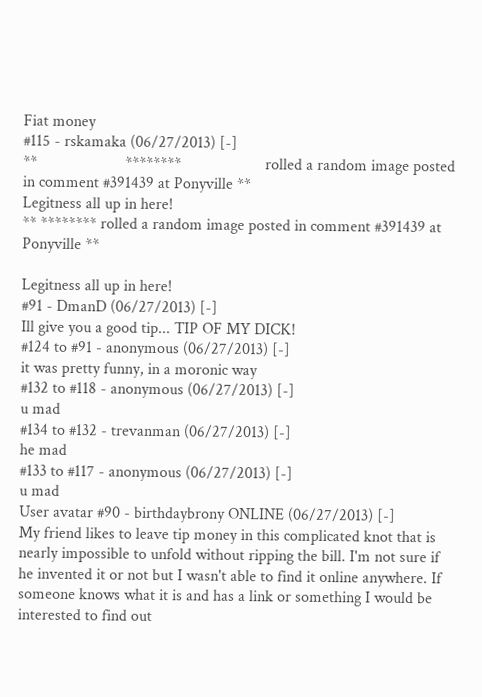Fiat money
#115 - rskamaka (06/27/2013) [-]
**                      ********                     rolled a random image posted in comment #391439 at Ponyville **
Legitness all up in here!
** ******** rolled a random image posted in comment #391439 at Ponyville **

Legitness all up in here!
#91 - DmanD (06/27/2013) [-]
Ill give you a good tip... TIP OF MY DICK!
#124 to #91 - anonymous (06/27/2013) [-]
it was pretty funny, in a moronic way
#132 to #118 - anonymous (06/27/2013) [-]
u mad
#134 to #132 - trevanman (06/27/2013) [-]
he mad
#133 to #117 - anonymous (06/27/2013) [-]
u mad
User avatar #90 - birthdaybrony ONLINE (06/27/2013) [-]
My friend likes to leave tip money in this complicated knot that is nearly impossible to unfold without ripping the bill. I'm not sure if he invented it or not but I wasn't able to find it online anywhere. If someone knows what it is and has a link or something I would be interested to find out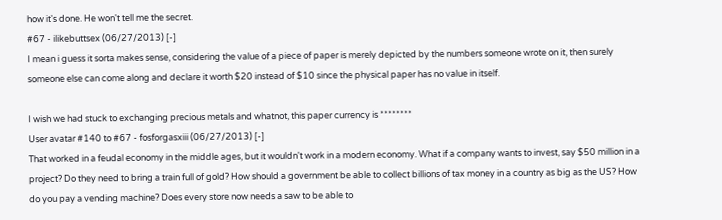how it's done. He won't tell me the secret.
#67 - ilikebuttsex (06/27/2013) [-]
I mean i guess it sorta makes sense, considering the value of a piece of paper is merely depicted by the numbers someone wrote on it, then surely someone else can come along and declare it worth $20 instead of $10 since the physical paper has no value in itself.

I wish we had stuck to exchanging precious metals and whatnot, this paper currency is ********
User avatar #140 to #67 - fosforgasxiii (06/27/2013) [-]
That worked in a feudal economy in the middle ages, but it wouldn't work in a modern economy. What if a company wants to invest, say $50 million in a project? Do they need to bring a train full of gold? How should a government be able to collect billions of tax money in a country as big as the US? How do you pay a vending machine? Does every store now needs a saw to be able to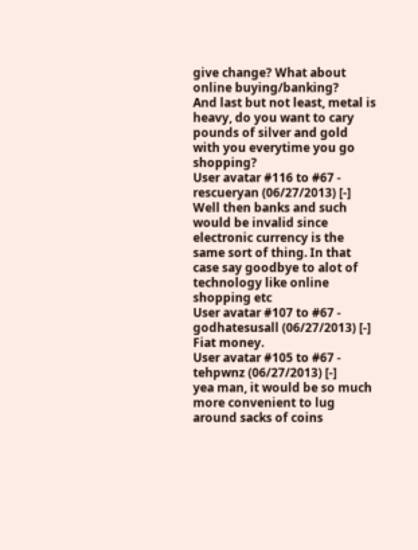give change? What about online buying/banking?
And last but not least, metal is heavy, do you want to cary pounds of silver and gold with you everytime you go shopping?
User avatar #116 to #67 - rescueryan (06/27/2013) [-]
Well then banks and such would be invalid since electronic currency is the same sort of thing. In that case say goodbye to alot of technology like online shopping etc
User avatar #107 to #67 - godhatesusall (06/27/2013) [-]
Fiat money.
User avatar #105 to #67 - tehpwnz (06/27/2013) [-]
yea man, it would be so much more convenient to lug around sacks of coins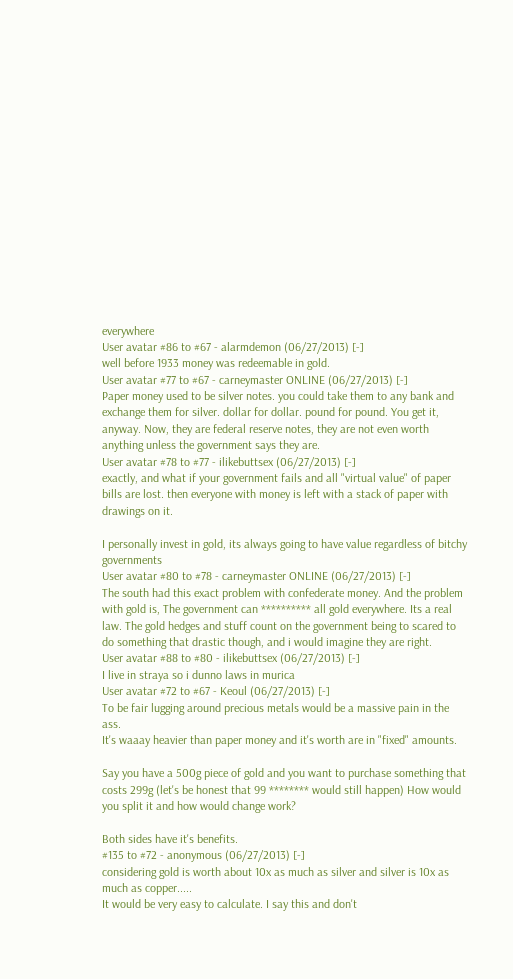everywhere
User avatar #86 to #67 - alarmdemon (06/27/2013) [-]
well before 1933 money was redeemable in gold.
User avatar #77 to #67 - carneymaster ONLINE (06/27/2013) [-]
Paper money used to be silver notes. you could take them to any bank and exchange them for silver. dollar for dollar. pound for pound. You get it, anyway. Now, they are federal reserve notes, they are not even worth anything unless the government says they are.
User avatar #78 to #77 - ilikebuttsex (06/27/2013) [-]
exactly, and what if your government fails and all "virtual value" of paper bills are lost. then everyone with money is left with a stack of paper with drawings on it.

I personally invest in gold, its always going to have value regardless of bitchy governments
User avatar #80 to #78 - carneymaster ONLINE (06/27/2013) [-]
The south had this exact problem with confederate money. And the problem with gold is, The government can ********** all gold everywhere. Its a real law. The gold hedges and stuff count on the government being to scared to do something that drastic though, and i would imagine they are right.
User avatar #88 to #80 - ilikebuttsex (06/27/2013) [-]
I live in straya so i dunno laws in murica
User avatar #72 to #67 - Keoul (06/27/2013) [-]
To be fair lugging around precious metals would be a massive pain in the ass.
It's waaay heavier than paper money and it's worth are in "fixed" amounts.

Say you have a 500g piece of gold and you want to purchase something that costs 299g (let's be honest that 99 ******** would still happen) How would you split it and how would change work?

Both sides have it's benefits.
#135 to #72 - anonymous (06/27/2013) [-]
considering gold is worth about 10x as much as silver and silver is 10x as much as copper.....
It would be very easy to calculate. I say this and don't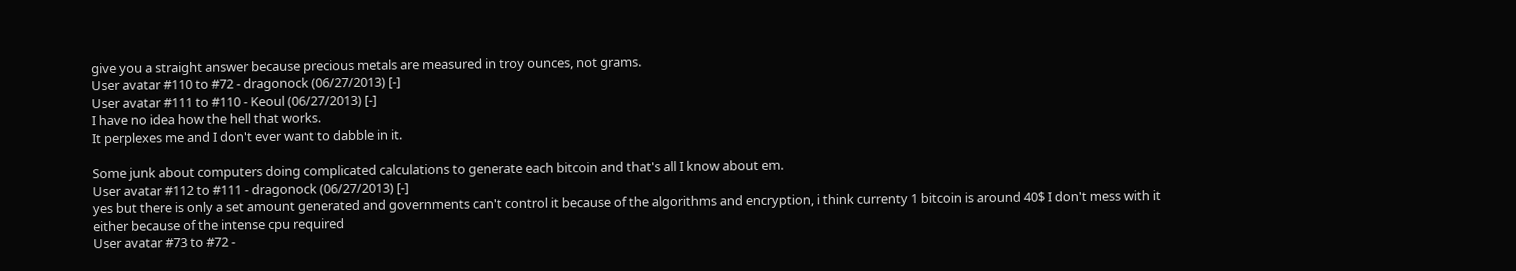give you a straight answer because precious metals are measured in troy ounces, not grams.
User avatar #110 to #72 - dragonock (06/27/2013) [-]
User avatar #111 to #110 - Keoul (06/27/2013) [-]
I have no idea how the hell that works.
It perplexes me and I don't ever want to dabble in it.

Some junk about computers doing complicated calculations to generate each bitcoin and that's all I know about em.
User avatar #112 to #111 - dragonock (06/27/2013) [-]
yes but there is only a set amount generated and governments can't control it because of the algorithms and encryption, i think currenty 1 bitcoin is around 40$ I don't mess with it either because of the intense cpu required
User avatar #73 to #72 -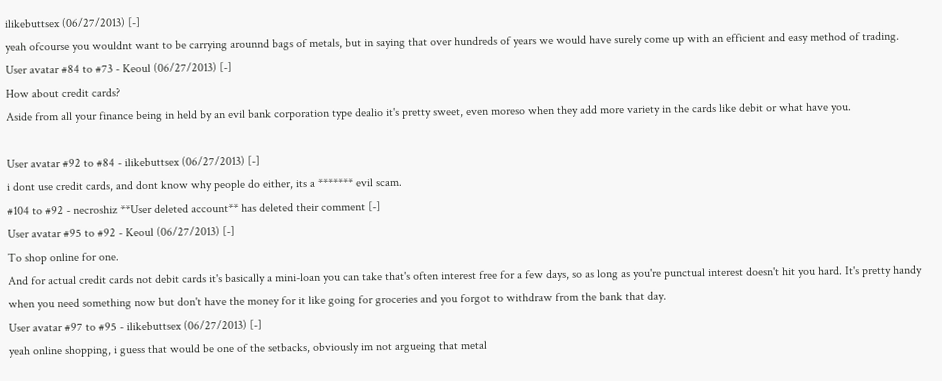ilikebuttsex (06/27/2013) [-]
yeah ofcourse you wouldnt want to be carrying arounnd bags of metals, but in saying that over hundreds of years we would have surely come up with an efficient and easy method of trading.
User avatar #84 to #73 - Keoul (06/27/2013) [-]
How about credit cards?
Aside from all your finance being in held by an evil bank corporation type dealio it's pretty sweet, even moreso when they add more variety in the cards like debit or what have you.

User avatar #92 to #84 - ilikebuttsex (06/27/2013) [-]
i dont use credit cards, and dont know why people do either, its a ******* evil scam.
#104 to #92 - necroshiz **User deleted account** has deleted their comment [-]
User avatar #95 to #92 - Keoul (06/27/2013) [-]
To shop online for one.
And for actual credit cards not debit cards it's basically a mini-loan you can take that's often interest free for a few days, so as long as you're punctual interest doesn't hit you hard. It's pretty handy when you need something now but don't have the money for it like going for groceries and you forgot to withdraw from the bank that day.
User avatar #97 to #95 - ilikebuttsex (06/27/2013) [-]
yeah online shopping, i guess that would be one of the setbacks, obviously im not argueing that metal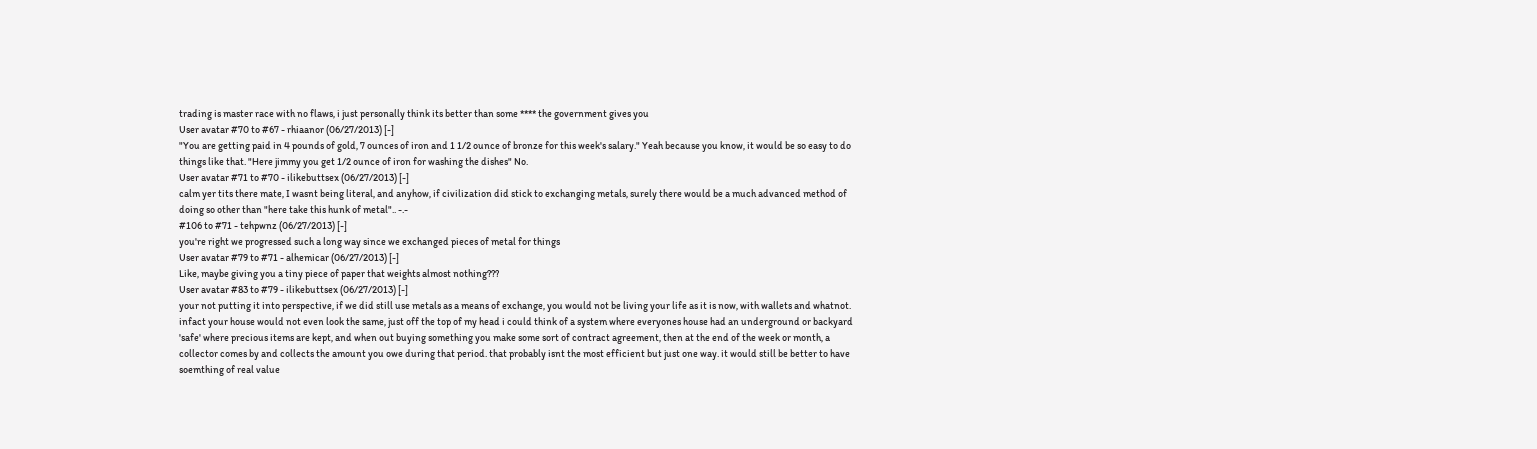trading is master race with no flaws, i just personally think its better than some **** the government gives you
User avatar #70 to #67 - rhiaanor (06/27/2013) [-]
"You are getting paid in 4 pounds of gold, 7 ounces of iron and 1 1/2 ounce of bronze for this week's salary." Yeah because you know, it would be so easy to do things like that. "Here jimmy you get 1/2 ounce of iron for washing the dishes" No.
User avatar #71 to #70 - ilikebuttsex (06/27/2013) [-]
calm yer tits there mate, I wasnt being literal, and anyhow, if civilization did stick to exchanging metals, surely there would be a much advanced method of doing so other than "here take this hunk of metal".. -.-
#106 to #71 - tehpwnz (06/27/2013) [-]
you're right we progressed such a long way since we exchanged pieces of metal for things
User avatar #79 to #71 - alhemicar (06/27/2013) [-]
Like, maybe giving you a tiny piece of paper that weights almost nothing???
User avatar #83 to #79 - ilikebuttsex (06/27/2013) [-]
your not putting it into perspective, if we did still use metals as a means of exchange, you would not be living your life as it is now, with wallets and whatnot. infact your house would not even look the same, just off the top of my head i could think of a system where everyones house had an underground or backyard 'safe' where precious items are kept, and when out buying something you make some sort of contract agreement, then at the end of the week or month, a collector comes by and collects the amount you owe during that period. that probably isnt the most efficient but just one way. it would still be better to have soemthing of real value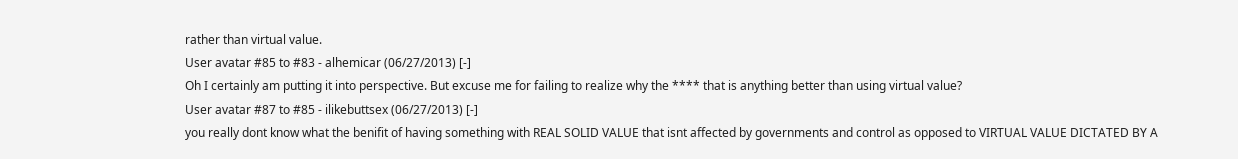rather than virtual value.
User avatar #85 to #83 - alhemicar (06/27/2013) [-]
Oh I certainly am putting it into perspective. But excuse me for failing to realize why the **** that is anything better than using virtual value?
User avatar #87 to #85 - ilikebuttsex (06/27/2013) [-]
you really dont know what the benifit of having something with REAL SOLID VALUE that isnt affected by governments and control as opposed to VIRTUAL VALUE DICTATED BY A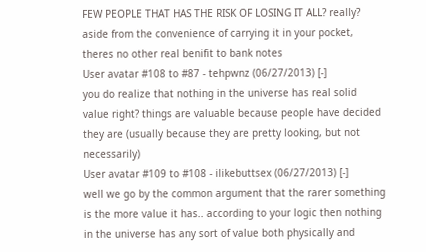FEW PEOPLE THAT HAS THE RISK OF LOSING IT ALL? really? aside from the convenience of carrying it in your pocket, theres no other real benifit to bank notes
User avatar #108 to #87 - tehpwnz (06/27/2013) [-]
you do realize that nothing in the universe has real solid value right? things are valuable because people have decided they are (usually because they are pretty looking, but not necessarily)
User avatar #109 to #108 - ilikebuttsex (06/27/2013) [-]
well we go by the common argument that the rarer something is the more value it has.. according to your logic then nothing in the universe has any sort of value both physically and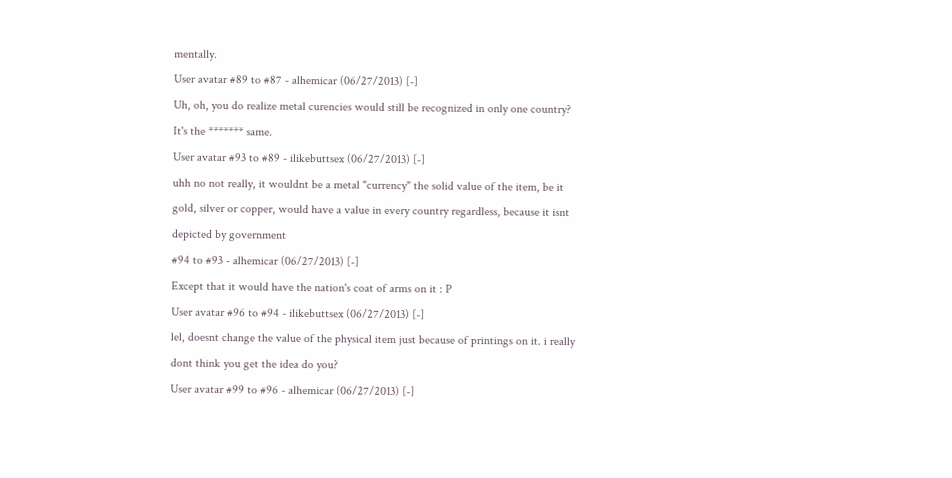mentally.
User avatar #89 to #87 - alhemicar (06/27/2013) [-]
Uh, oh, you do realize metal curencies would still be recognized in only one country? It's the ******* same.
User avatar #93 to #89 - ilikebuttsex (06/27/2013) [-]
uhh no not really, it wouldnt be a metal "currency" the solid value of the item, be it gold, silver or copper, would have a value in every country regardless, because it isnt depicted by government
#94 to #93 - alhemicar (06/27/2013) [-]
Except that it would have the nation's coat of arms on it : P
User avatar #96 to #94 - ilikebuttsex (06/27/2013) [-]
lel, doesnt change the value of the physical item just because of printings on it. i really dont think you get the idea do you?
User avatar #99 to #96 - alhemicar (06/27/2013) [-]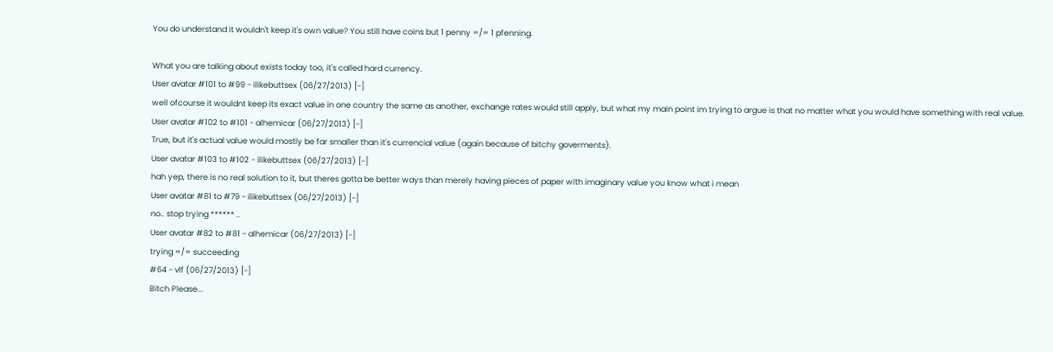You do understand it wouldn't keep it's own value? You still have coins but 1 penny =/= 1 pfenning.

What you are talking about exists today too, it's called hard currency.
User avatar #101 to #99 - ilikebuttsex (06/27/2013) [-]
well ofcourse it wouldnt keep its exact value in one country the same as another, exchange rates would still apply, but what my main point im trying to argue is that no matter what you would have something with real value.
User avatar #102 to #101 - alhemicar (06/27/2013) [-]
True, but it's actual value would mostly be far smaller than it's currencial value (again because of bitchy goverments).
User avatar #103 to #102 - ilikebuttsex (06/27/2013) [-]
hah yep, there is no real solution to it, but theres gotta be better ways than merely having pieces of paper with imaginary value you know what i mean
User avatar #81 to #79 - ilikebuttsex (06/27/2013) [-]
no.. stop trying ****** ..
User avatar #82 to #81 - alhemicar (06/27/2013) [-]
trying =/= succeeding
#64 - vlf (06/27/2013) [-]
Bitch Please...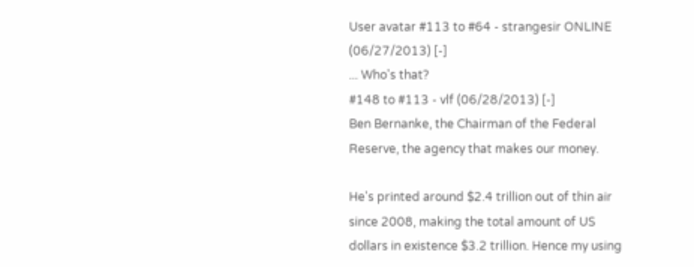User avatar #113 to #64 - strangesir ONLINE (06/27/2013) [-]
... Who's that?
#148 to #113 - vlf (06/28/2013) [-]
Ben Bernanke, the Chairman of the Federal Reserve, the agency that makes our money.

He's printed around $2.4 trillion out of thin air since 2008, making the total amount of US dollars in existence $3.2 trillion. Hence my using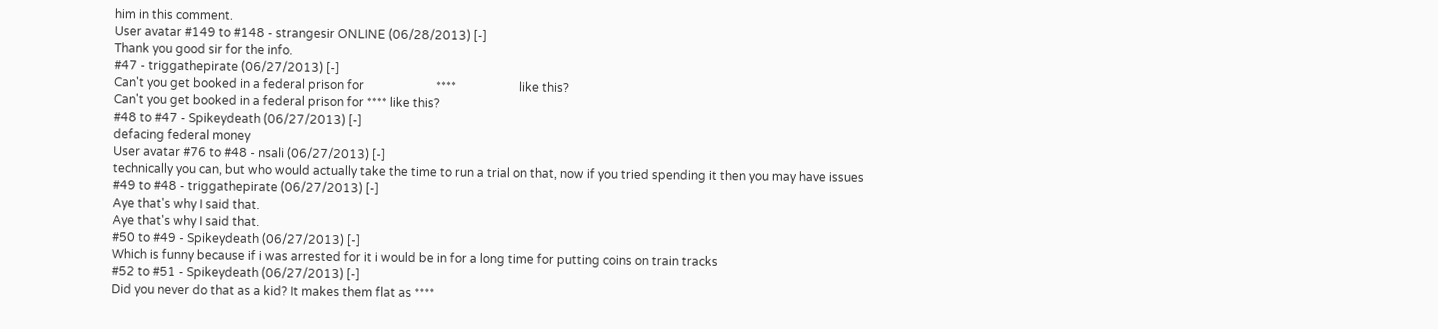him in this comment.
User avatar #149 to #148 - strangesir ONLINE (06/28/2013) [-]
Thank you good sir for the info.
#47 - triggathepirate (06/27/2013) [-]
Can't you get booked in a federal prison for                        ****                     like this?
Can't you get booked in a federal prison for **** like this?
#48 to #47 - Spikeydeath (06/27/2013) [-]
defacing federal money
User avatar #76 to #48 - nsali (06/27/2013) [-]
technically you can, but who would actually take the time to run a trial on that, now if you tried spending it then you may have issues
#49 to #48 - triggathepirate (06/27/2013) [-]
Aye that's why I said that.
Aye that's why I said that.
#50 to #49 - Spikeydeath (06/27/2013) [-]
Which is funny because if i was arrested for it i would be in for a long time for putting coins on train tracks
#52 to #51 - Spikeydeath (06/27/2013) [-]
Did you never do that as a kid? It makes them flat as ****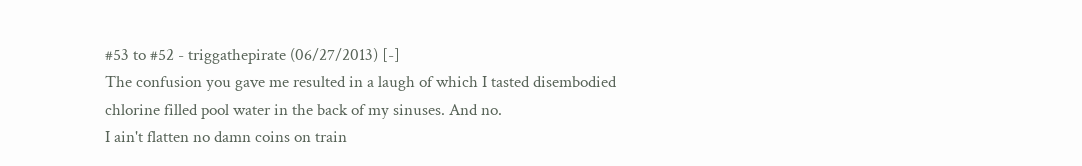#53 to #52 - triggathepirate (06/27/2013) [-]
The confusion you gave me resulted in a laugh of which I tasted disembodied chlorine filled pool water in the back of my sinuses. And no.
I ain't flatten no damn coins on train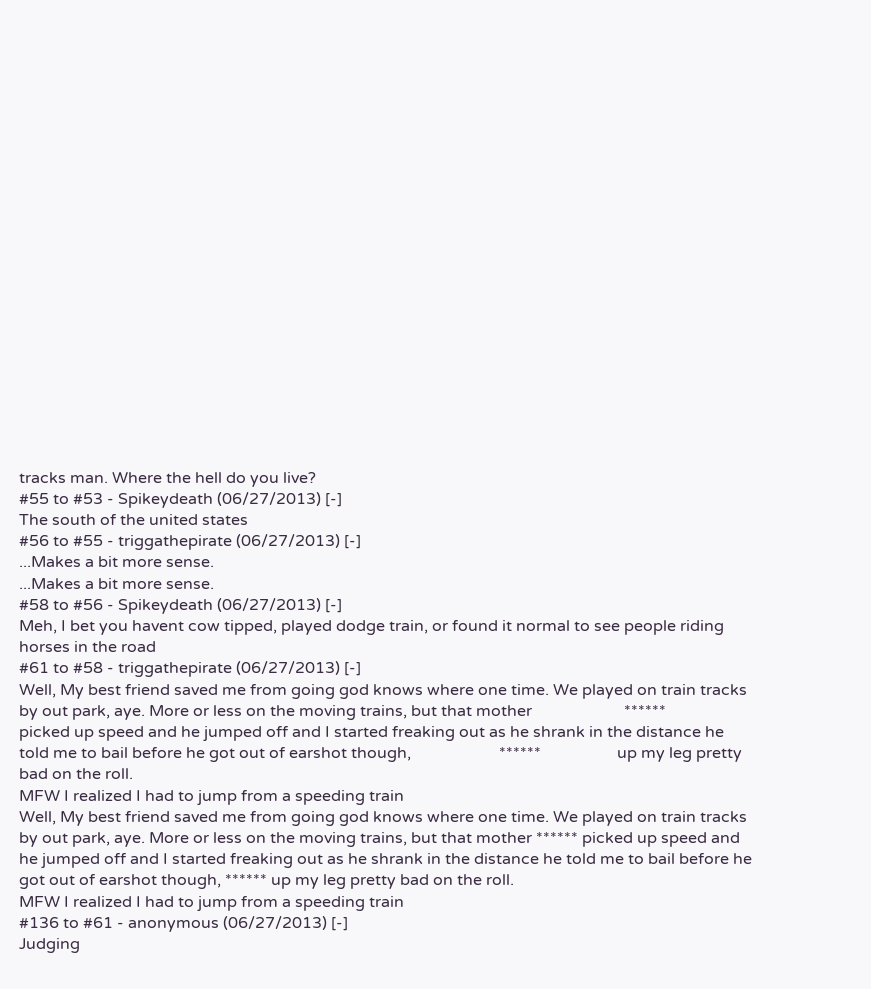tracks man. Where the hell do you live?
#55 to #53 - Spikeydeath (06/27/2013) [-]
The south of the united states
#56 to #55 - triggathepirate (06/27/2013) [-]
...Makes a bit more sense.
...Makes a bit more sense.
#58 to #56 - Spikeydeath (06/27/2013) [-]
Meh, I bet you havent cow tipped, played dodge train, or found it normal to see people riding horses in the road
#61 to #58 - triggathepirate (06/27/2013) [-]
Well, My best friend saved me from going god knows where one time. We played on train tracks by out park, aye. More or less on the moving trains, but that mother                       ******                   picked up speed and he jumped off and I started freaking out as he shrank in the distance he told me to bail before he got out of earshot though,                      ******                   up my leg pretty bad on the roll.
MFW I realized I had to jump from a speeding train
Well, My best friend saved me from going god knows where one time. We played on train tracks by out park, aye. More or less on the moving trains, but that mother ****** picked up speed and he jumped off and I started freaking out as he shrank in the distance he told me to bail before he got out of earshot though, ****** up my leg pretty bad on the roll.
MFW I realized I had to jump from a speeding train
#136 to #61 - anonymous (06/27/2013) [-]
Judging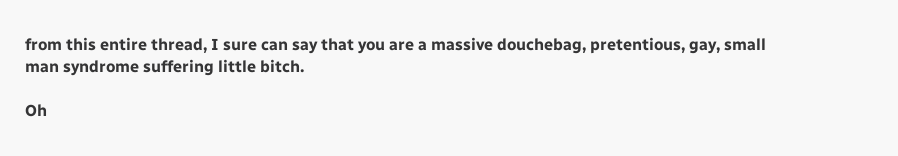from this entire thread, I sure can say that you are a massive douchebag, pretentious, gay, small man syndrome suffering little bitch.

Oh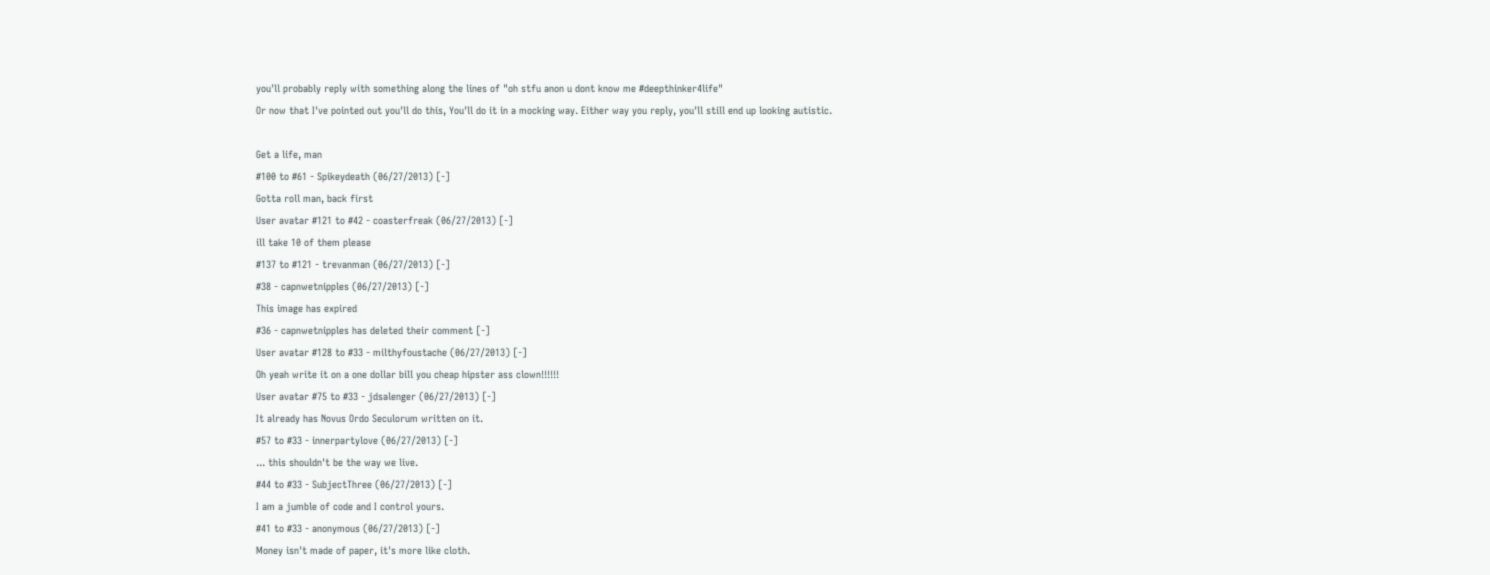you'll probably reply with something along the lines of "oh stfu anon u dont know me #deepthinker4life"
Or now that I've pointed out you'll do this, You'll do it in a mocking way. Either way you reply, you'll still end up looking autistic.

Get a life, man
#100 to #61 - Spikeydeath (06/27/2013) [-]
Gotta roll man, back first
User avatar #121 to #42 - coasterfreak (06/27/2013) [-]
ill take 10 of them please
#137 to #121 - trevanman (06/27/2013) [-]
#38 - capnwetnipples (06/27/2013) [-]
This image has expired
#36 - capnwetnipples has deleted their comment [-]
User avatar #128 to #33 - milthyfoustache (06/27/2013) [-]
Oh yeah write it on a one dollar bill you cheap hipster ass clown!!!!!!
User avatar #75 to #33 - jdsalenger (06/27/2013) [-]
It already has Novus Ordo Seculorum written on it.
#57 to #33 - innerpartylove (06/27/2013) [-]
... this shouldn't be the way we live.
#44 to #33 - SubjectThree (06/27/2013) [-]
I am a jumble of code and I control yours.
#41 to #33 - anonymous (06/27/2013) [-]
Money isn't made of paper, it's more like cloth.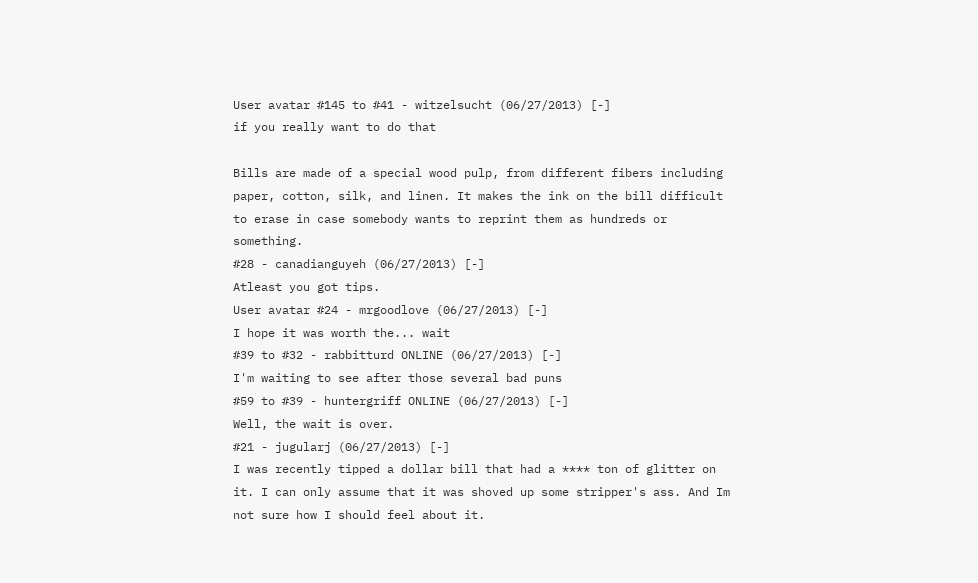User avatar #145 to #41 - witzelsucht (06/27/2013) [-]
if you really want to do that

Bills are made of a special wood pulp, from different fibers including paper, cotton, silk, and linen. It makes the ink on the bill difficult to erase in case somebody wants to reprint them as hundreds or something.
#28 - canadianguyeh (06/27/2013) [-]
Atleast you got tips.
User avatar #24 - mrgoodlove (06/27/2013) [-]
I hope it was worth the... wait
#39 to #32 - rabbitturd ONLINE (06/27/2013) [-]
I'm waiting to see after those several bad puns
#59 to #39 - huntergriff ONLINE (06/27/2013) [-]
Well, the wait is over.
#21 - jugularj (06/27/2013) [-]
I was recently tipped a dollar bill that had a **** ton of glitter on it. I can only assume that it was shoved up some stripper's ass. And Im not sure how I should feel about it.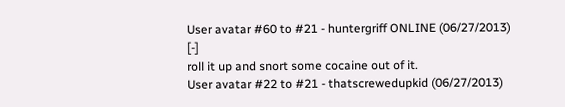User avatar #60 to #21 - huntergriff ONLINE (06/27/2013) [-]
roll it up and snort some cocaine out of it.
User avatar #22 to #21 - thatscrewedupkid (06/27/2013)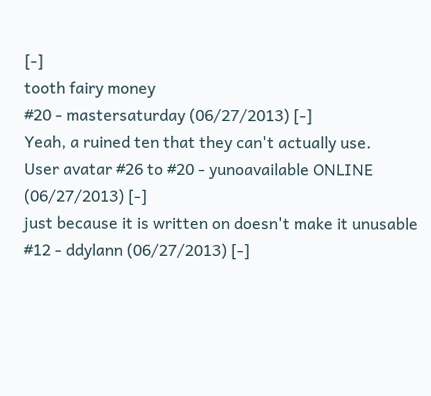[-]
tooth fairy money
#20 - mastersaturday (06/27/2013) [-]
Yeah, a ruined ten that they can't actually use.
User avatar #26 to #20 - yunoavailable ONLINE (06/27/2013) [-]
just because it is written on doesn't make it unusable
#12 - ddylann (06/27/2013) [-]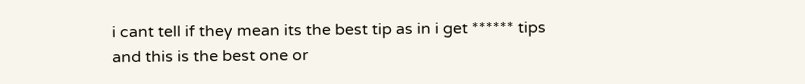i cant tell if they mean its the best tip as in i get ****** tips and this is the best one or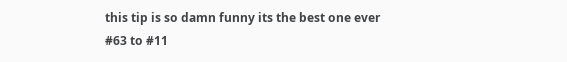this tip is so damn funny its the best one ever
#63 to #11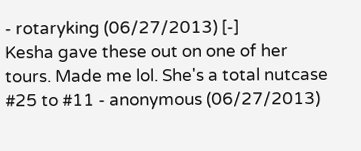- rotaryking (06/27/2013) [-]
Kesha gave these out on one of her tours. Made me lol. She's a total nutcase
#25 to #11 - anonymous (06/27/2013)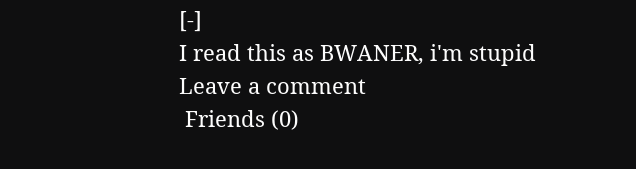[-]
I read this as BWANER, i'm stupid
Leave a comment
 Friends (0)